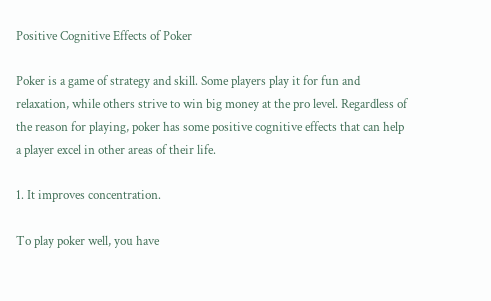Positive Cognitive Effects of Poker

Poker is a game of strategy and skill. Some players play it for fun and relaxation, while others strive to win big money at the pro level. Regardless of the reason for playing, poker has some positive cognitive effects that can help a player excel in other areas of their life.

1. It improves concentration.

To play poker well, you have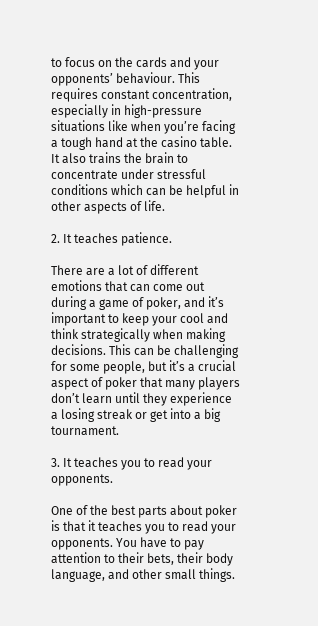to focus on the cards and your opponents’ behaviour. This requires constant concentration, especially in high-pressure situations like when you’re facing a tough hand at the casino table. It also trains the brain to concentrate under stressful conditions which can be helpful in other aspects of life.

2. It teaches patience.

There are a lot of different emotions that can come out during a game of poker, and it’s important to keep your cool and think strategically when making decisions. This can be challenging for some people, but it’s a crucial aspect of poker that many players don’t learn until they experience a losing streak or get into a big tournament.

3. It teaches you to read your opponents.

One of the best parts about poker is that it teaches you to read your opponents. You have to pay attention to their bets, their body language, and other small things.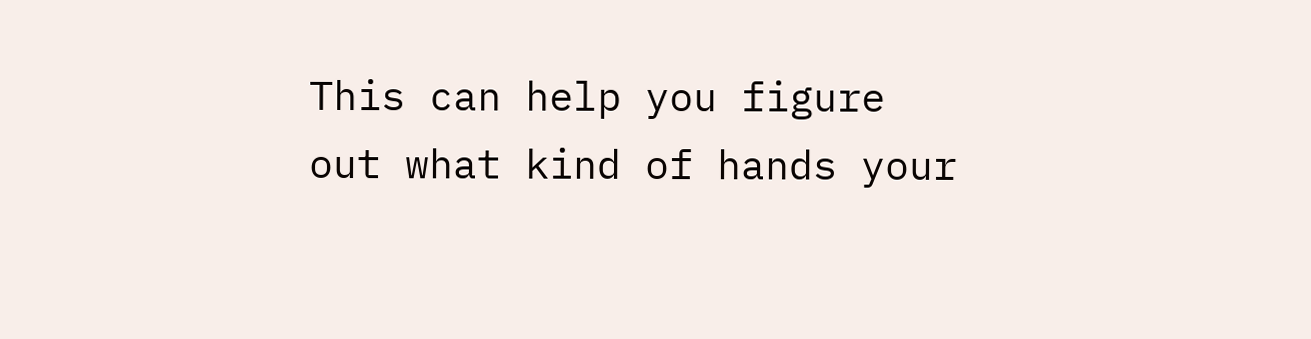This can help you figure out what kind of hands your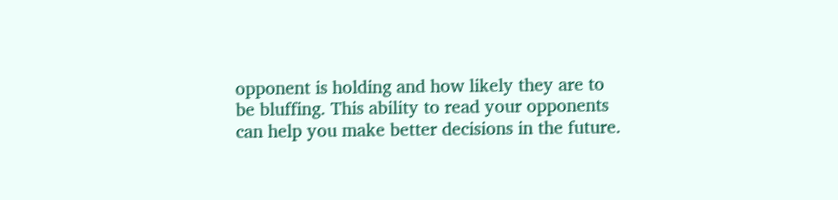opponent is holding and how likely they are to be bluffing. This ability to read your opponents can help you make better decisions in the future.